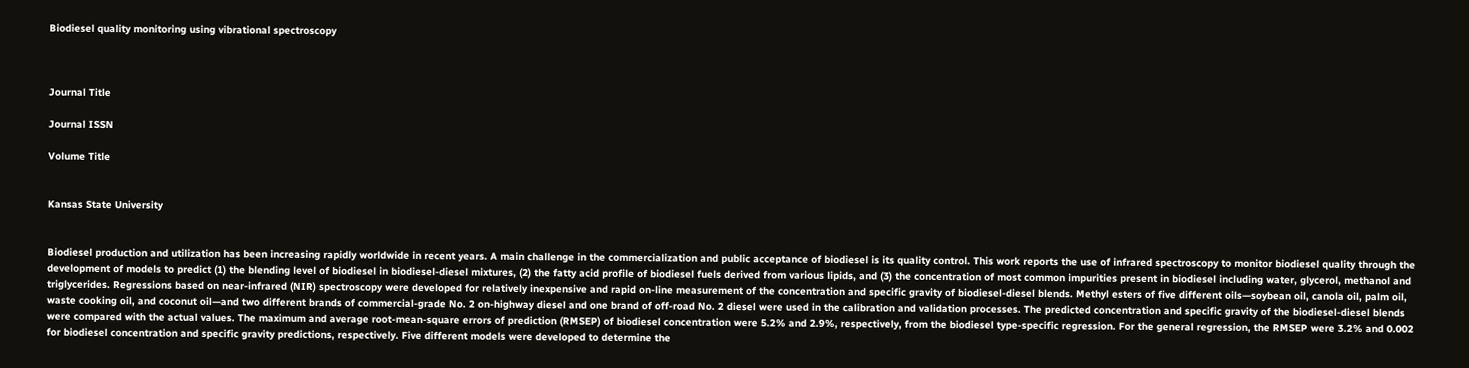Biodiesel quality monitoring using vibrational spectroscopy



Journal Title

Journal ISSN

Volume Title


Kansas State University


Biodiesel production and utilization has been increasing rapidly worldwide in recent years. A main challenge in the commercialization and public acceptance of biodiesel is its quality control. This work reports the use of infrared spectroscopy to monitor biodiesel quality through the development of models to predict (1) the blending level of biodiesel in biodiesel-diesel mixtures, (2) the fatty acid profile of biodiesel fuels derived from various lipids, and (3) the concentration of most common impurities present in biodiesel including water, glycerol, methanol and triglycerides. Regressions based on near-infrared (NIR) spectroscopy were developed for relatively inexpensive and rapid on-line measurement of the concentration and specific gravity of biodiesel-diesel blends. Methyl esters of five different oils—soybean oil, canola oil, palm oil, waste cooking oil, and coconut oil—and two different brands of commercial-grade No. 2 on-highway diesel and one brand of off-road No. 2 diesel were used in the calibration and validation processes. The predicted concentration and specific gravity of the biodiesel-diesel blends were compared with the actual values. The maximum and average root-mean-square errors of prediction (RMSEP) of biodiesel concentration were 5.2% and 2.9%, respectively, from the biodiesel type-specific regression. For the general regression, the RMSEP were 3.2% and 0.002 for biodiesel concentration and specific gravity predictions, respectively. Five different models were developed to determine the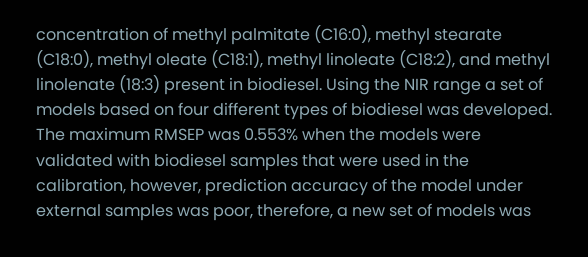concentration of methyl palmitate (C16:0), methyl stearate (C18:0), methyl oleate (C18:1), methyl linoleate (C18:2), and methyl linolenate (18:3) present in biodiesel. Using the NIR range a set of models based on four different types of biodiesel was developed. The maximum RMSEP was 0.553% when the models were validated with biodiesel samples that were used in the calibration, however, prediction accuracy of the model under external samples was poor, therefore, a new set of models was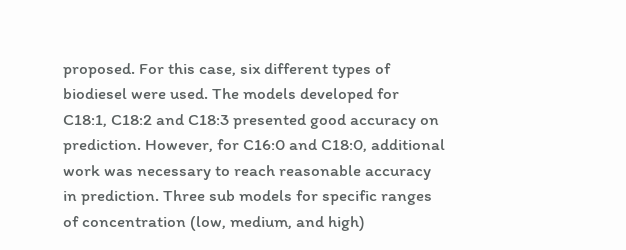proposed. For this case, six different types of biodiesel were used. The models developed for C18:1, C18:2 and C18:3 presented good accuracy on prediction. However, for C16:0 and C18:0, additional work was necessary to reach reasonable accuracy in prediction. Three sub models for specific ranges of concentration (low, medium, and high)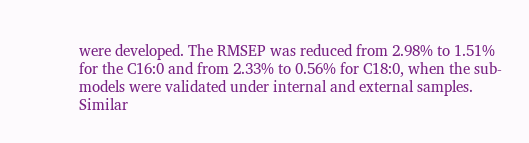were developed. The RMSEP was reduced from 2.98% to 1.51% for the C16:0 and from 2.33% to 0.56% for C18:0, when the sub-models were validated under internal and external samples. Similar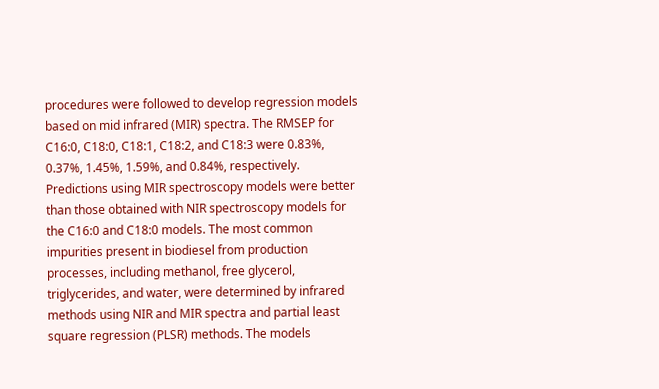procedures were followed to develop regression models based on mid infrared (MIR) spectra. The RMSEP for C16:0, C18:0, C18:1, C18:2, and C18:3 were 0.83%, 0.37%, 1.45%, 1.59%, and 0.84%, respectively. Predictions using MIR spectroscopy models were better than those obtained with NIR spectroscopy models for the C16:0 and C18:0 models. The most common impurities present in biodiesel from production processes, including methanol, free glycerol, triglycerides, and water, were determined by infrared methods using NIR and MIR spectra and partial least square regression (PLSR) methods. The models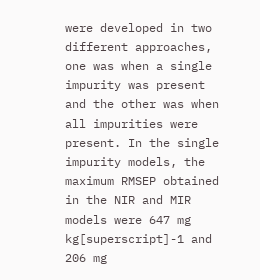were developed in two different approaches, one was when a single impurity was present and the other was when all impurities were present. In the single impurity models, the maximum RMSEP obtained in the NIR and MIR models were 647 mg kg[superscript]-1 and 206 mg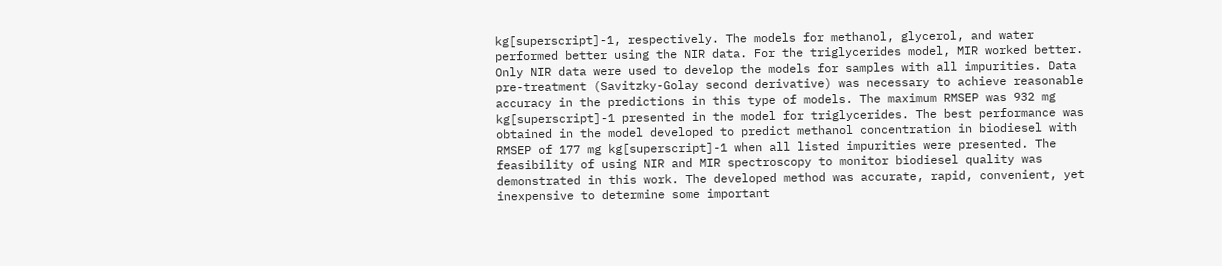kg[superscript]-1, respectively. The models for methanol, glycerol, and water performed better using the NIR data. For the triglycerides model, MIR worked better. Only NIR data were used to develop the models for samples with all impurities. Data pre-treatment (Savitzky-Golay second derivative) was necessary to achieve reasonable accuracy in the predictions in this type of models. The maximum RMSEP was 932 mg kg[superscript]-1 presented in the model for triglycerides. The best performance was obtained in the model developed to predict methanol concentration in biodiesel with RMSEP of 177 mg kg[superscript]-1 when all listed impurities were presented. The feasibility of using NIR and MIR spectroscopy to monitor biodiesel quality was demonstrated in this work. The developed method was accurate, rapid, convenient, yet inexpensive to determine some important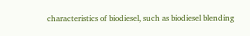characteristics of biodiesel, such as biodiesel blending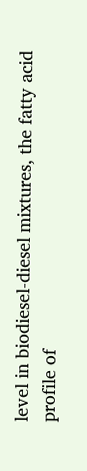level in biodiesel-diesel mixtures, the fatty acid profile of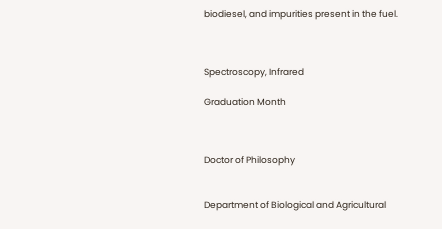biodiesel, and impurities present in the fuel.



Spectroscopy, Infrared

Graduation Month



Doctor of Philosophy


Department of Biological and Agricultural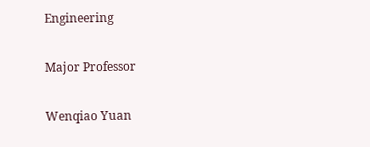Engineering

Major Professor

Wenqiao Yuan